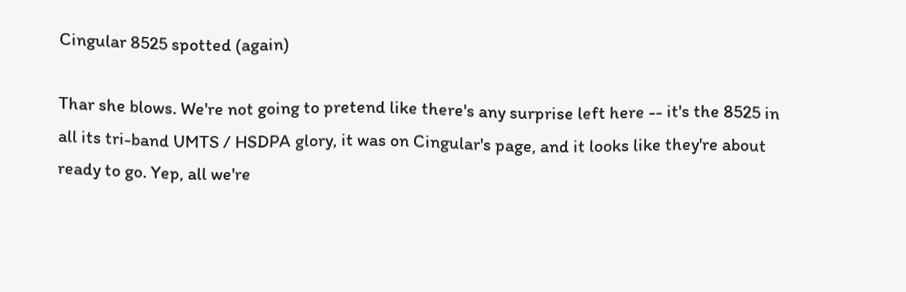Cingular 8525 spotted (again)

Thar she blows. We're not going to pretend like there's any surprise left here -- it's the 8525 in all its tri-band UMTS / HSDPA glory, it was on Cingular's page, and it looks like they're about ready to go. Yep, all we're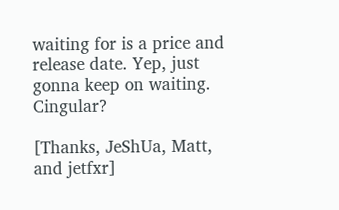waiting for is a price and release date. Yep, just gonna keep on waiting. Cingular?

[Thanks, JeShUa, Matt, and jetfxr]